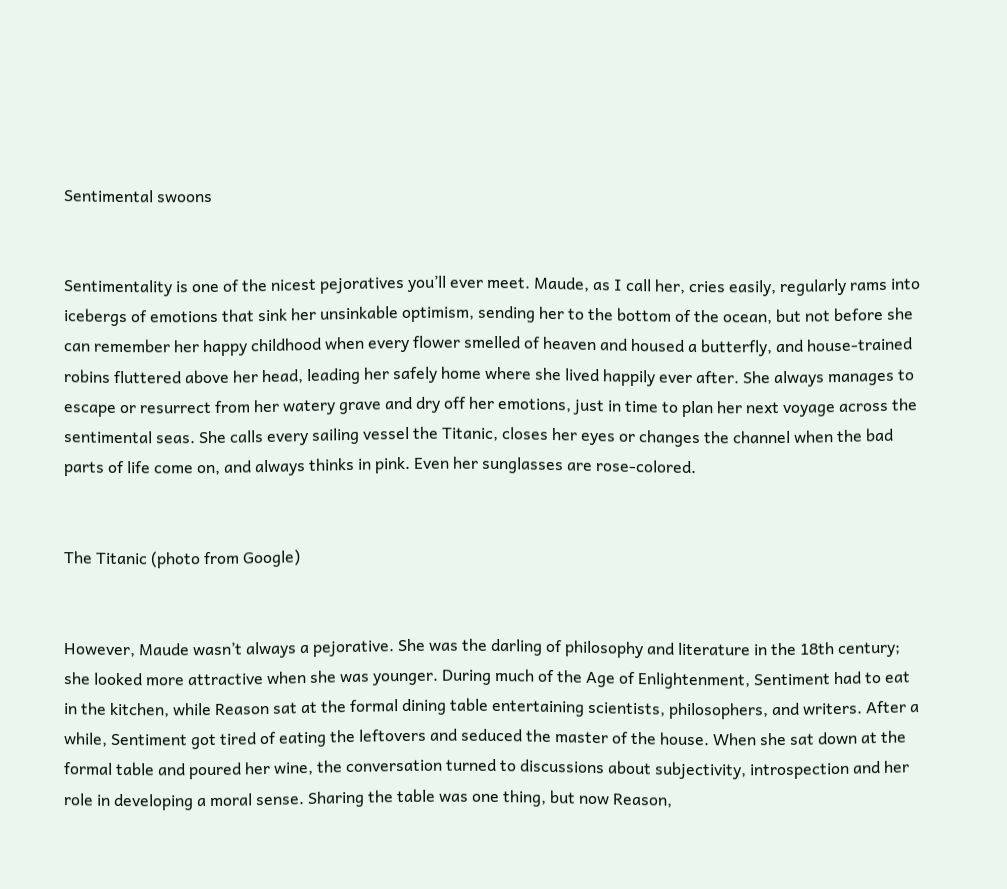Sentimental swoons


Sentimentality is one of the nicest pejoratives you’ll ever meet. Maude, as I call her, cries easily, regularly rams into icebergs of emotions that sink her unsinkable optimism, sending her to the bottom of the ocean, but not before she can remember her happy childhood when every flower smelled of heaven and housed a butterfly, and house-trained robins fluttered above her head, leading her safely home where she lived happily ever after. She always manages to escape or resurrect from her watery grave and dry off her emotions, just in time to plan her next voyage across the sentimental seas. She calls every sailing vessel the Titanic, closes her eyes or changes the channel when the bad parts of life come on, and always thinks in pink. Even her sunglasses are rose-colored.


The Titanic (photo from Google)


However, Maude wasn’t always a pejorative. She was the darling of philosophy and literature in the 18th century; she looked more attractive when she was younger. During much of the Age of Enlightenment, Sentiment had to eat in the kitchen, while Reason sat at the formal dining table entertaining scientists, philosophers, and writers. After a while, Sentiment got tired of eating the leftovers and seduced the master of the house. When she sat down at the formal table and poured her wine, the conversation turned to discussions about subjectivity, introspection and her role in developing a moral sense. Sharing the table was one thing, but now Reason,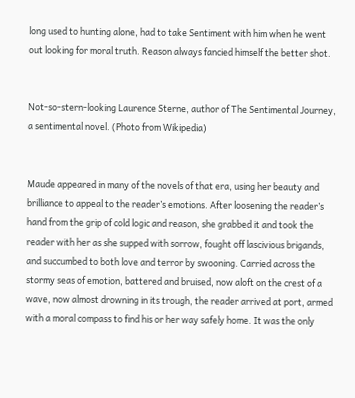long used to hunting alone, had to take Sentiment with him when he went out looking for moral truth. Reason always fancied himself the better shot.


Not-so-stern-looking Laurence Sterne, author of The Sentimental Journey, a sentimental novel. (Photo from Wikipedia)


Maude appeared in many of the novels of that era, using her beauty and brilliance to appeal to the reader’s emotions. After loosening the reader’s hand from the grip of cold logic and reason, she grabbed it and took the reader with her as she supped with sorrow, fought off lascivious brigands, and succumbed to both love and terror by swooning. Carried across the stormy seas of emotion, battered and bruised, now aloft on the crest of a wave, now almost drowning in its trough, the reader arrived at port, armed with a moral compass to find his or her way safely home. It was the only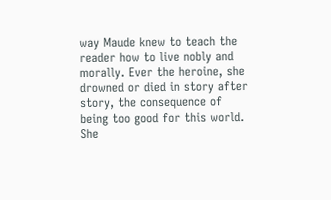way Maude knew to teach the reader how to live nobly and morally. Ever the heroine, she drowned or died in story after story, the consequence of being too good for this world. She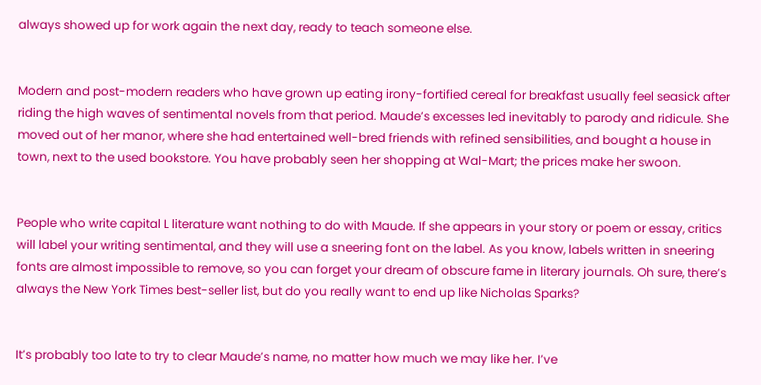always showed up for work again the next day, ready to teach someone else.


Modern and post-modern readers who have grown up eating irony-fortified cereal for breakfast usually feel seasick after riding the high waves of sentimental novels from that period. Maude’s excesses led inevitably to parody and ridicule. She moved out of her manor, where she had entertained well-bred friends with refined sensibilities, and bought a house in town, next to the used bookstore. You have probably seen her shopping at Wal-Mart; the prices make her swoon.


People who write capital L literature want nothing to do with Maude. If she appears in your story or poem or essay, critics will label your writing sentimental, and they will use a sneering font on the label. As you know, labels written in sneering fonts are almost impossible to remove, so you can forget your dream of obscure fame in literary journals. Oh sure, there’s always the New York Times best-seller list, but do you really want to end up like Nicholas Sparks?


It’s probably too late to try to clear Maude’s name, no matter how much we may like her. I’ve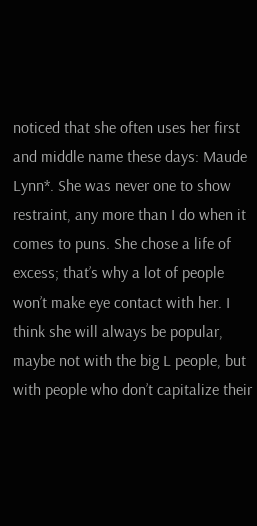noticed that she often uses her first and middle name these days: Maude Lynn*. She was never one to show restraint, any more than I do when it comes to puns. She chose a life of excess; that’s why a lot of people won’t make eye contact with her. I think she will always be popular, maybe not with the big L people, but with people who don’t capitalize their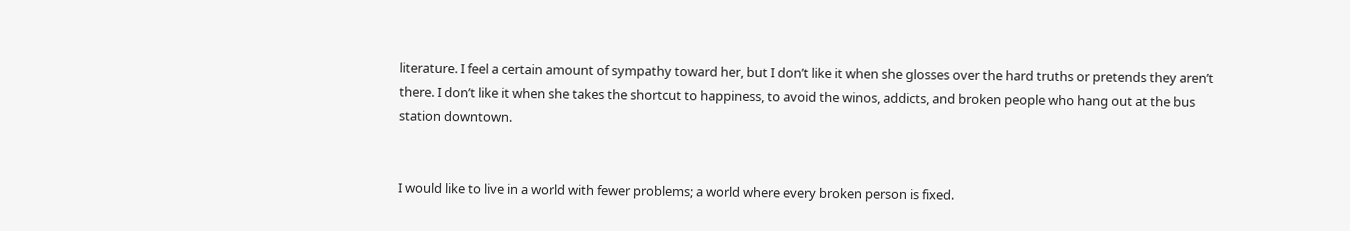literature. I feel a certain amount of sympathy toward her, but I don’t like it when she glosses over the hard truths or pretends they aren’t there. I don’t like it when she takes the shortcut to happiness, to avoid the winos, addicts, and broken people who hang out at the bus station downtown.


I would like to live in a world with fewer problems; a world where every broken person is fixed.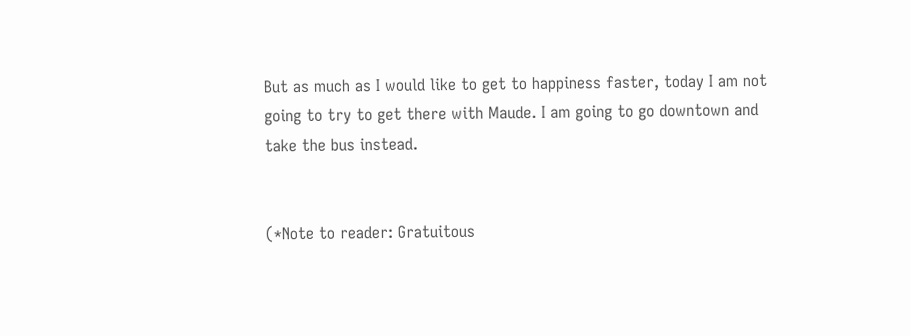But as much as I would like to get to happiness faster, today I am not going to try to get there with Maude. I am going to go downtown and take the bus instead.


(*Note to reader: Gratuitous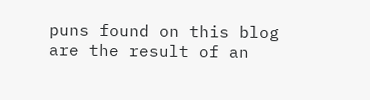puns found on this blog are the result of an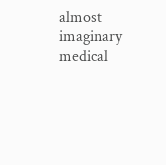almost imaginary medical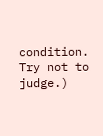condition. Try not to judge.)